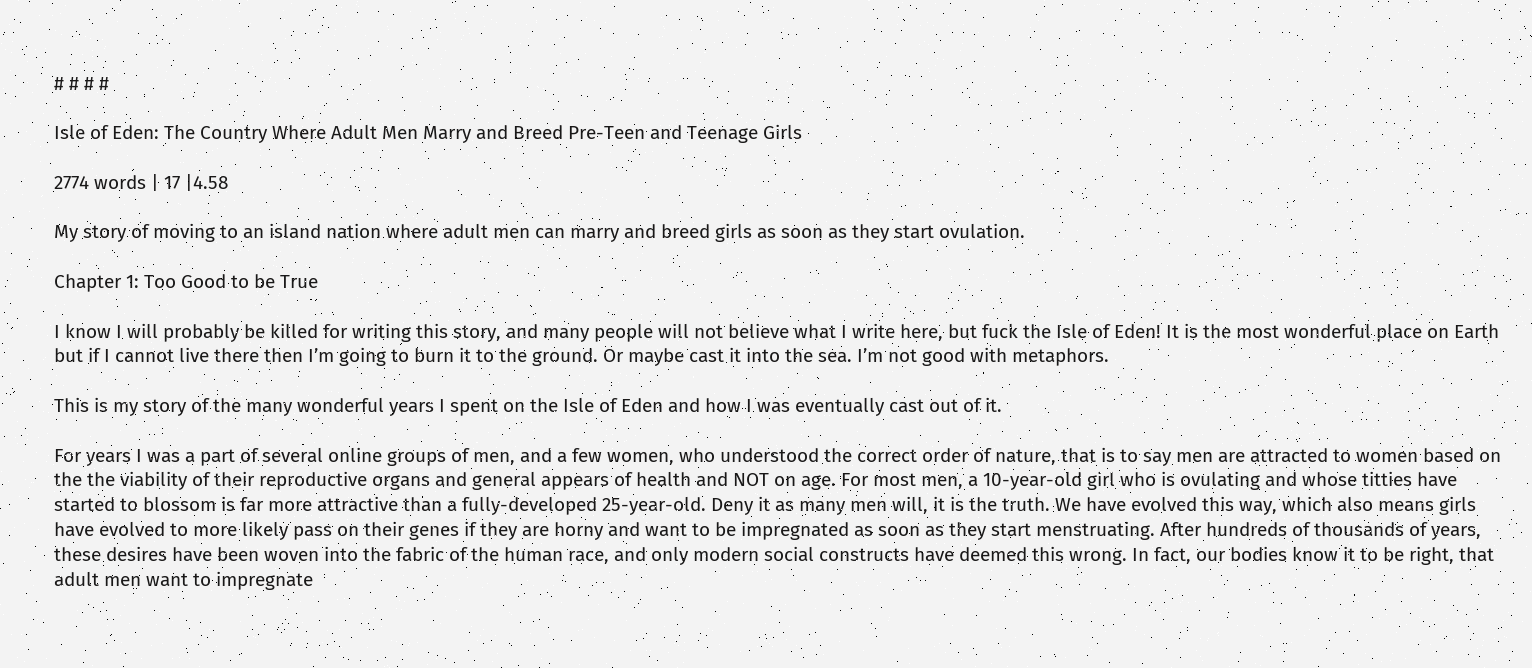# # # #

Isle of Eden: The Country Where Adult Men Marry and Breed Pre-Teen and Teenage Girls

2774 words | 17 |4.58

My story of moving to an island nation where adult men can marry and breed girls as soon as they start ovulation.

Chapter 1: Too Good to be True

I know I will probably be killed for writing this story, and many people will not believe what I write here, but fuck the Isle of Eden! It is the most wonderful place on Earth but if I cannot live there then I’m going to burn it to the ground. Or maybe cast it into the sea. I’m not good with metaphors.

This is my story of the many wonderful years I spent on the Isle of Eden and how I was eventually cast out of it.

For years I was a part of several online groups of men, and a few women, who understood the correct order of nature, that is to say men are attracted to women based on the the viability of their reproductive organs and general appears of health and NOT on age. For most men, a 10-year-old girl who is ovulating and whose titties have started to blossom is far more attractive than a fully-developed 25-year-old. Deny it as many men will, it is the truth. We have evolved this way, which also means girls have evolved to more likely pass on their genes if they are horny and want to be impregnated as soon as they start menstruating. After hundreds of thousands of years, these desires have been woven into the fabric of the human race, and only modern social constructs have deemed this wrong. In fact, our bodies know it to be right, that adult men want to impregnate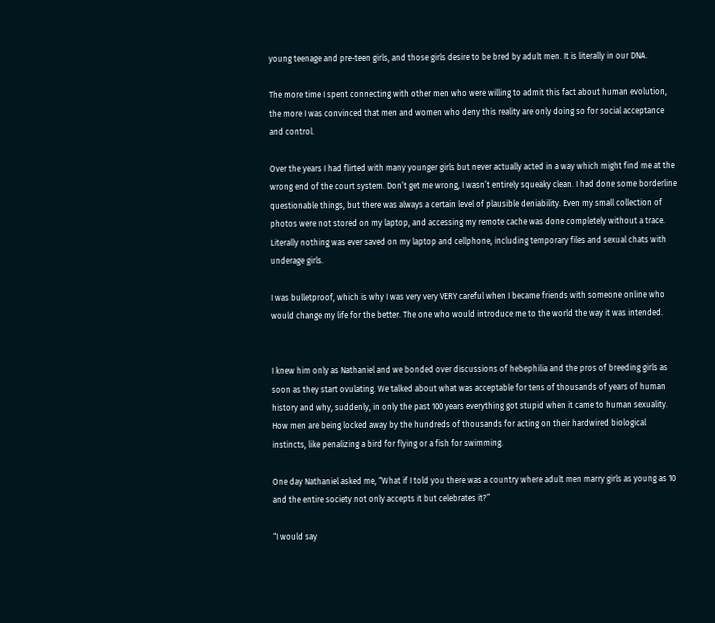young teenage and pre-teen girls, and those girls desire to be bred by adult men. It is literally in our DNA.

The more time I spent connecting with other men who were willing to admit this fact about human evolution, the more I was convinced that men and women who deny this reality are only doing so for social acceptance and control.

Over the years I had flirted with many younger girls but never actually acted in a way which might find me at the wrong end of the court system. Don’t get me wrong, I wasn’t entirely squeaky clean. I had done some borderline questionable things, but there was always a certain level of plausible deniability. Even my small collection of photos were not stored on my laptop, and accessing my remote cache was done completely without a trace. Literally nothing was ever saved on my laptop and cellphone, including temporary files and sexual chats with underage girls.

I was bulletproof, which is why I was very very VERY careful when I became friends with someone online who would change my life for the better. The one who would introduce me to the world the way it was intended.


I knew him only as Nathaniel and we bonded over discussions of hebephilia and the pros of breeding girls as soon as they start ovulating. We talked about what was acceptable for tens of thousands of years of human history and why, suddenly, in only the past 100 years everything got stupid when it came to human sexuality. How men are being locked away by the hundreds of thousands for acting on their hardwired biological instincts, like penalizing a bird for flying or a fish for swimming.

One day Nathaniel asked me, “What if I told you there was a country where adult men marry girls as young as 10 and the entire society not only accepts it but celebrates it?”

“I would say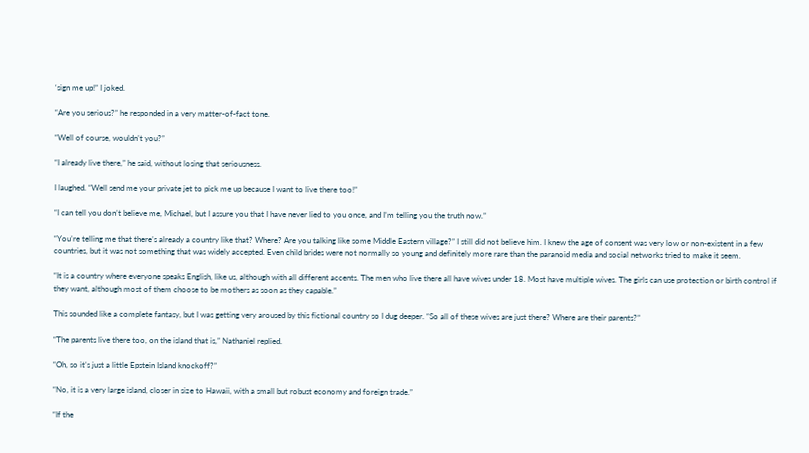‘sign me up!” I joked.

“Are you serious?” he responded in a very matter-of-fact tone.

“Well of course, wouldn’t you?”

“I already live there,” he said, without losing that seriousness.

I laughed. “Well send me your private jet to pick me up because I want to live there too!”

“I can tell you don’t believe me, Michael, but I assure you that I have never lied to you once, and I’m telling you the truth now.”

“You’re telling me that there’s already a country like that? Where? Are you talking like some Middle Eastern village?” I still did not believe him. I knew the age of consent was very low or non-existent in a few countries, but it was not something that was widely accepted. Even child brides were not normally so young and definitely more rare than the paranoid media and social networks tried to make it seem.

“It is a country where everyone speaks English, like us, although with all different accents. The men who live there all have wives under 18. Most have multiple wives. The girls can use protection or birth control if they want, although most of them choose to be mothers as soon as they capable.”

This sounded like a complete fantasy, but I was getting very aroused by this fictional country so I dug deeper. “So all of these wives are just there? Where are their parents?”

“The parents live there too, on the island that is,” Nathaniel replied.

“Oh, so it’s just a little Epstein Island knockoff?”

“No, it is a very large island, closer in size to Hawaii, with a small but robust economy and foreign trade.”

“If the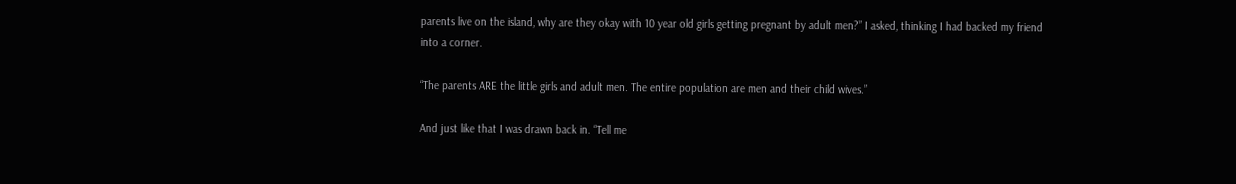parents live on the island, why are they okay with 10 year old girls getting pregnant by adult men?” I asked, thinking I had backed my friend into a corner.

“The parents ARE the little girls and adult men. The entire population are men and their child wives.”

And just like that I was drawn back in. “Tell me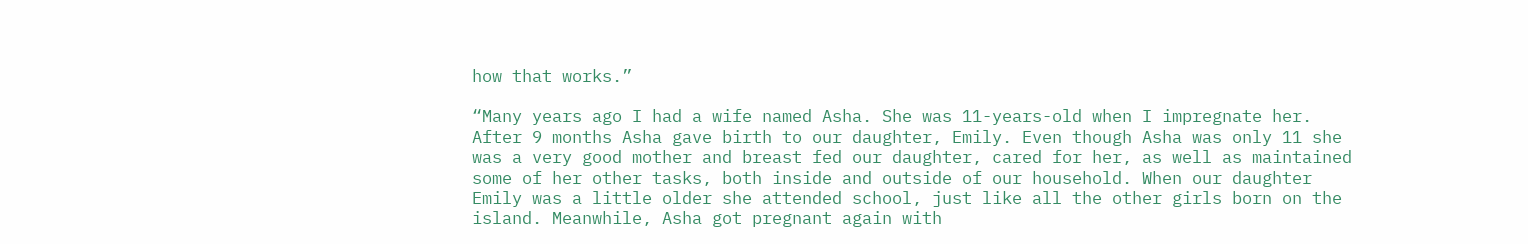how that works.”

“Many years ago I had a wife named Asha. She was 11-years-old when I impregnate her. After 9 months Asha gave birth to our daughter, Emily. Even though Asha was only 11 she was a very good mother and breast fed our daughter, cared for her, as well as maintained some of her other tasks, both inside and outside of our household. When our daughter Emily was a little older she attended school, just like all the other girls born on the island. Meanwhile, Asha got pregnant again with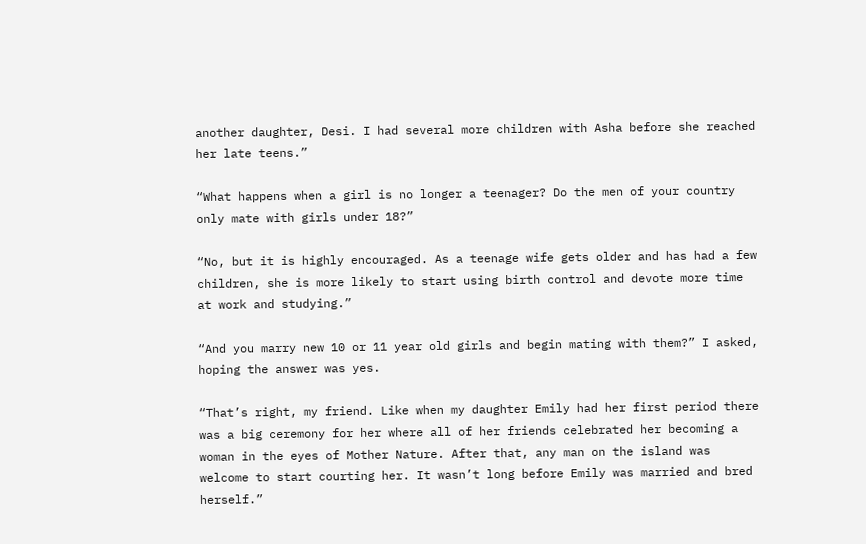another daughter, Desi. I had several more children with Asha before she reached her late teens.”

“What happens when a girl is no longer a teenager? Do the men of your country only mate with girls under 18?”

“No, but it is highly encouraged. As a teenage wife gets older and has had a few children, she is more likely to start using birth control and devote more time at work and studying.”

“And you marry new 10 or 11 year old girls and begin mating with them?” I asked, hoping the answer was yes.

“That’s right, my friend. Like when my daughter Emily had her first period there was a big ceremony for her where all of her friends celebrated her becoming a woman in the eyes of Mother Nature. After that, any man on the island was welcome to start courting her. It wasn’t long before Emily was married and bred herself.”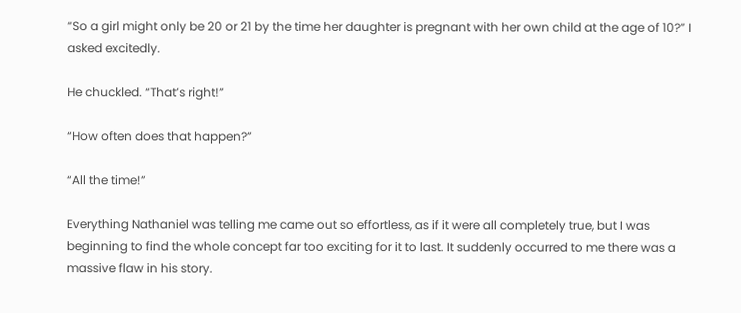“So a girl might only be 20 or 21 by the time her daughter is pregnant with her own child at the age of 10?” I asked excitedly.

He chuckled. “That’s right!”

“How often does that happen?”

“All the time!”

Everything Nathaniel was telling me came out so effortless, as if it were all completely true, but I was beginning to find the whole concept far too exciting for it to last. It suddenly occurred to me there was a massive flaw in his story.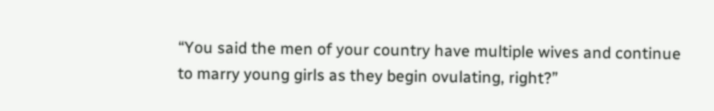“You said the men of your country have multiple wives and continue to marry young girls as they begin ovulating, right?”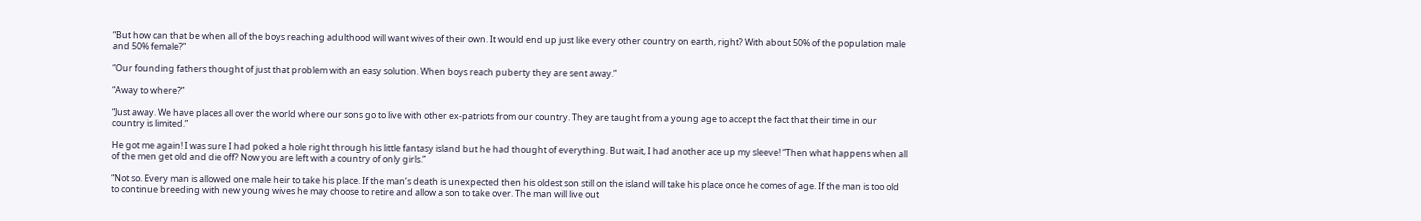“But how can that be when all of the boys reaching adulthood will want wives of their own. It would end up just like every other country on earth, right? With about 50% of the population male and 50% female?”

“Our founding fathers thought of just that problem with an easy solution. When boys reach puberty they are sent away.”

“Away to where?”

“Just away. We have places all over the world where our sons go to live with other ex-patriots from our country. They are taught from a young age to accept the fact that their time in our country is limited.”

He got me again! I was sure I had poked a hole right through his little fantasy island but he had thought of everything. But wait, I had another ace up my sleeve! “Then what happens when all of the men get old and die off? Now you are left with a country of only girls.”

“Not so. Every man is allowed one male heir to take his place. If the man’s death is unexpected then his oldest son still on the island will take his place once he comes of age. If the man is too old to continue breeding with new young wives he may choose to retire and allow a son to take over. The man will live out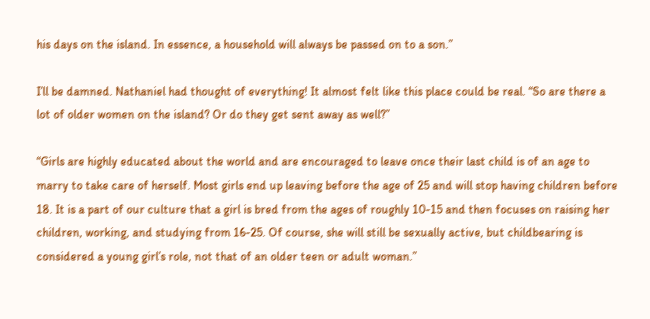his days on the island. In essence, a household will always be passed on to a son.”

I’ll be damned. Nathaniel had thought of everything! It almost felt like this place could be real. “So are there a lot of older women on the island? Or do they get sent away as well?”

“Girls are highly educated about the world and are encouraged to leave once their last child is of an age to marry to take care of herself. Most girls end up leaving before the age of 25 and will stop having children before 18. It is a part of our culture that a girl is bred from the ages of roughly 10-15 and then focuses on raising her children, working, and studying from 16-25. Of course, she will still be sexually active, but childbearing is considered a young girl’s role, not that of an older teen or adult woman.”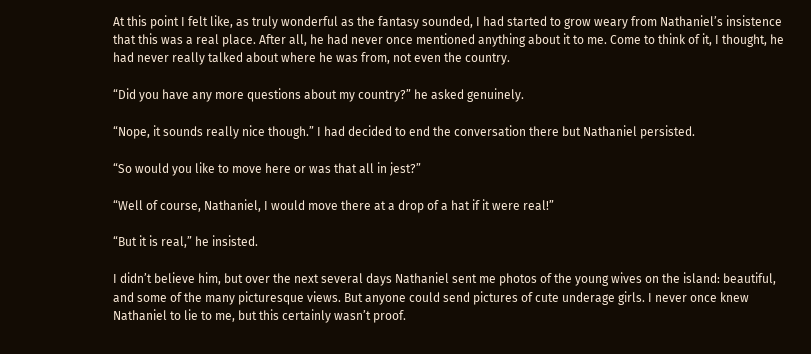At this point I felt like, as truly wonderful as the fantasy sounded, I had started to grow weary from Nathaniel’s insistence that this was a real place. After all, he had never once mentioned anything about it to me. Come to think of it, I thought, he had never really talked about where he was from, not even the country.

“Did you have any more questions about my country?” he asked genuinely.

“Nope, it sounds really nice though.” I had decided to end the conversation there but Nathaniel persisted.

“So would you like to move here or was that all in jest?”

“Well of course, Nathaniel, I would move there at a drop of a hat if it were real!”

“But it is real,” he insisted.

I didn’t believe him, but over the next several days Nathaniel sent me photos of the young wives on the island: beautiful, and some of the many picturesque views. But anyone could send pictures of cute underage girls. I never once knew Nathaniel to lie to me, but this certainly wasn’t proof.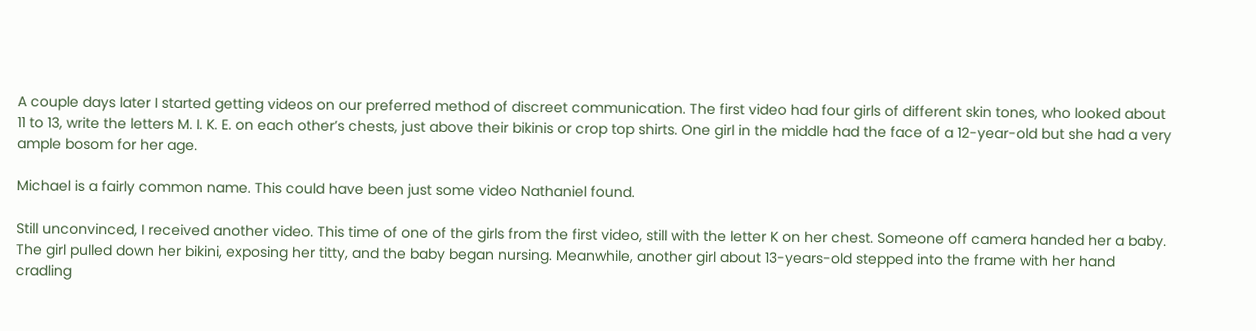A couple days later I started getting videos on our preferred method of discreet communication. The first video had four girls of different skin tones, who looked about 11 to 13, write the letters M. I. K. E. on each other’s chests, just above their bikinis or crop top shirts. One girl in the middle had the face of a 12-year-old but she had a very ample bosom for her age.

Michael is a fairly common name. This could have been just some video Nathaniel found.

Still unconvinced, I received another video. This time of one of the girls from the first video, still with the letter K on her chest. Someone off camera handed her a baby. The girl pulled down her bikini, exposing her titty, and the baby began nursing. Meanwhile, another girl about 13-years-old stepped into the frame with her hand cradling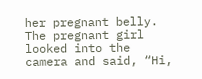her pregnant belly. The pregnant girl looked into the camera and said, “Hi,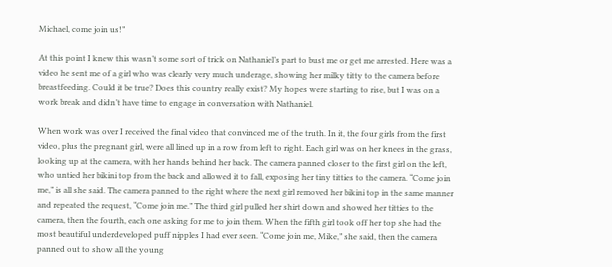Michael, come join us!”

At this point I knew this wasn’t some sort of trick on Nathaniel’s part to bust me or get me arrested. Here was a video he sent me of a girl who was clearly very much underage, showing her milky titty to the camera before breastfeeding. Could it be true? Does this country really exist? My hopes were starting to rise, but I was on a work break and didn’t have time to engage in conversation with Nathaniel.

When work was over I received the final video that convinced me of the truth. In it, the four girls from the first video, plus the pregnant girl, were all lined up in a row from left to right. Each girl was on her knees in the grass, looking up at the camera, with her hands behind her back. The camera panned closer to the first girl on the left, who untied her bikini top from the back and allowed it to fall, exposing her tiny titties to the camera. “Come join me,” is all she said. The camera panned to the right where the next girl removed her bikini top in the same manner and repeated the request, “Come join me.” The third girl pulled her shirt down and showed her titties to the camera, then the fourth, each one asking for me to join them. When the fifth girl took off her top she had the most beautiful underdeveloped puff nipples I had ever seen. “Come join me, Mike,” she said, then the camera panned out to show all the young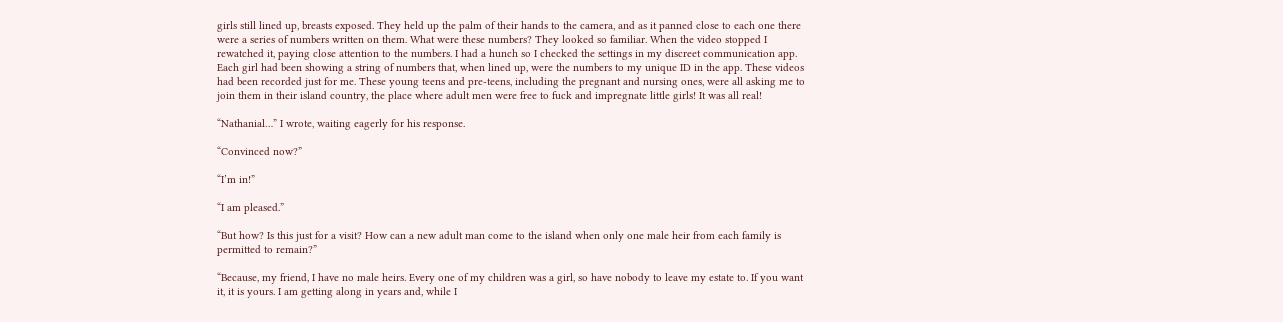girls still lined up, breasts exposed. They held up the palm of their hands to the camera, and as it panned close to each one there were a series of numbers written on them. What were these numbers? They looked so familiar. When the video stopped I rewatched it, paying close attention to the numbers. I had a hunch so I checked the settings in my discreet communication app. Each girl had been showing a string of numbers that, when lined up, were the numbers to my unique ID in the app. These videos had been recorded just for me. These young teens and pre-teens, including the pregnant and nursing ones, were all asking me to join them in their island country, the place where adult men were free to fuck and impregnate little girls! It was all real!

“Nathanial…” I wrote, waiting eagerly for his response.

“Convinced now?”

“I’m in!”

“I am pleased.”

“But how? Is this just for a visit? How can a new adult man come to the island when only one male heir from each family is permitted to remain?”

“Because, my friend, I have no male heirs. Every one of my children was a girl, so have nobody to leave my estate to. If you want it, it is yours. I am getting along in years and, while I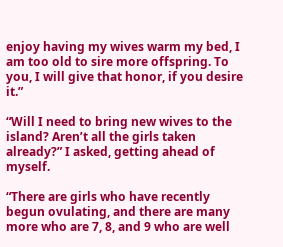enjoy having my wives warm my bed, I am too old to sire more offspring. To you, I will give that honor, if you desire it.”

“Will I need to bring new wives to the island? Aren’t all the girls taken already?” I asked, getting ahead of myself.

“There are girls who have recently begun ovulating, and there are many more who are 7, 8, and 9 who are well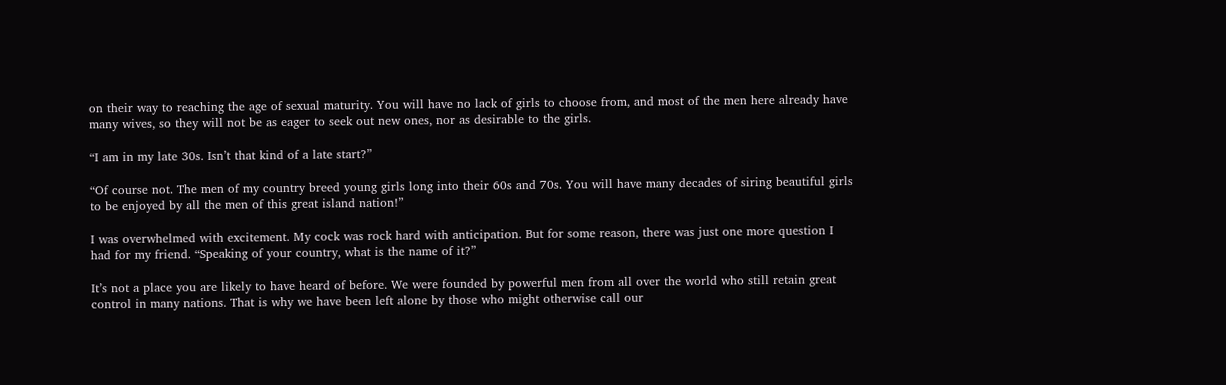on their way to reaching the age of sexual maturity. You will have no lack of girls to choose from, and most of the men here already have many wives, so they will not be as eager to seek out new ones, nor as desirable to the girls.

“I am in my late 30s. Isn’t that kind of a late start?”

“Of course not. The men of my country breed young girls long into their 60s and 70s. You will have many decades of siring beautiful girls to be enjoyed by all the men of this great island nation!”

I was overwhelmed with excitement. My cock was rock hard with anticipation. But for some reason, there was just one more question I had for my friend. “Speaking of your country, what is the name of it?”

It’s not a place you are likely to have heard of before. We were founded by powerful men from all over the world who still retain great control in many nations. That is why we have been left alone by those who might otherwise call our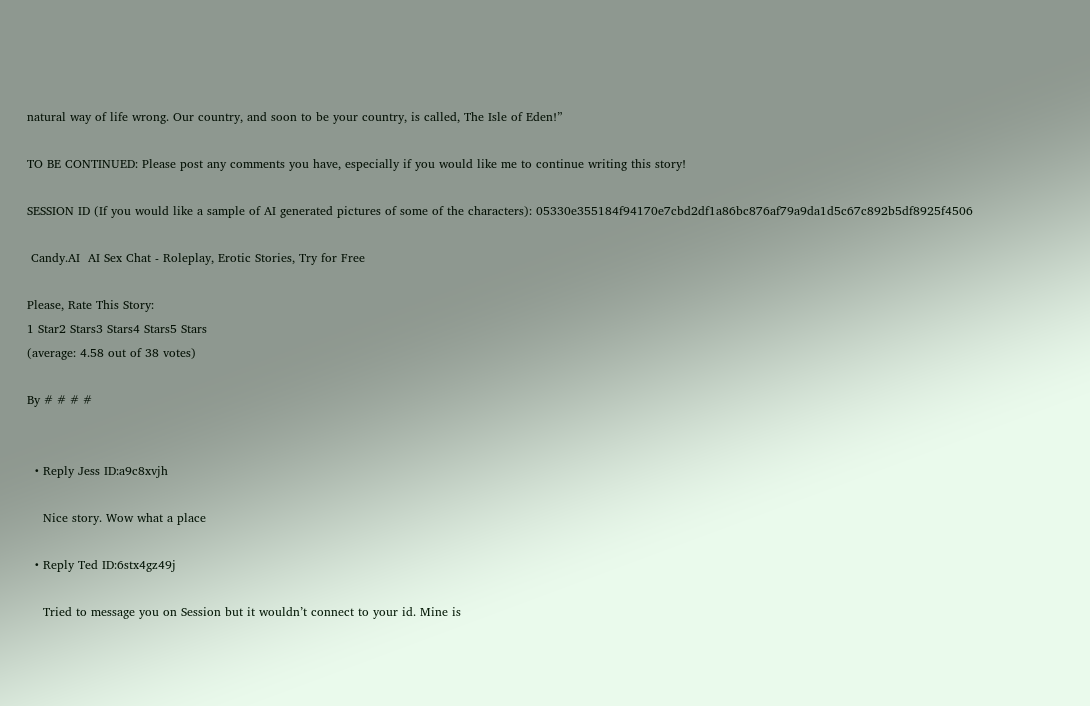natural way of life wrong. Our country, and soon to be your country, is called, The Isle of Eden!”

TO BE CONTINUED: Please post any comments you have, especially if you would like me to continue writing this story!

SESSION ID (If you would like a sample of AI generated pictures of some of the characters): 05330e355184f94170e7cbd2df1a86bc876af79a9da1d5c67c892b5df8925f4506

 Candy.AI  AI Sex Chat - Roleplay, Erotic Stories, Try for Free

Please, Rate This Story:
1 Star2 Stars3 Stars4 Stars5 Stars
(average: 4.58 out of 38 votes)

By # # # #


  • Reply Jess ID:a9c8xvjh

    Nice story. Wow what a place

  • Reply Ted ID:6stx4gz49j

    Tried to message you on Session but it wouldn’t connect to your id. Mine is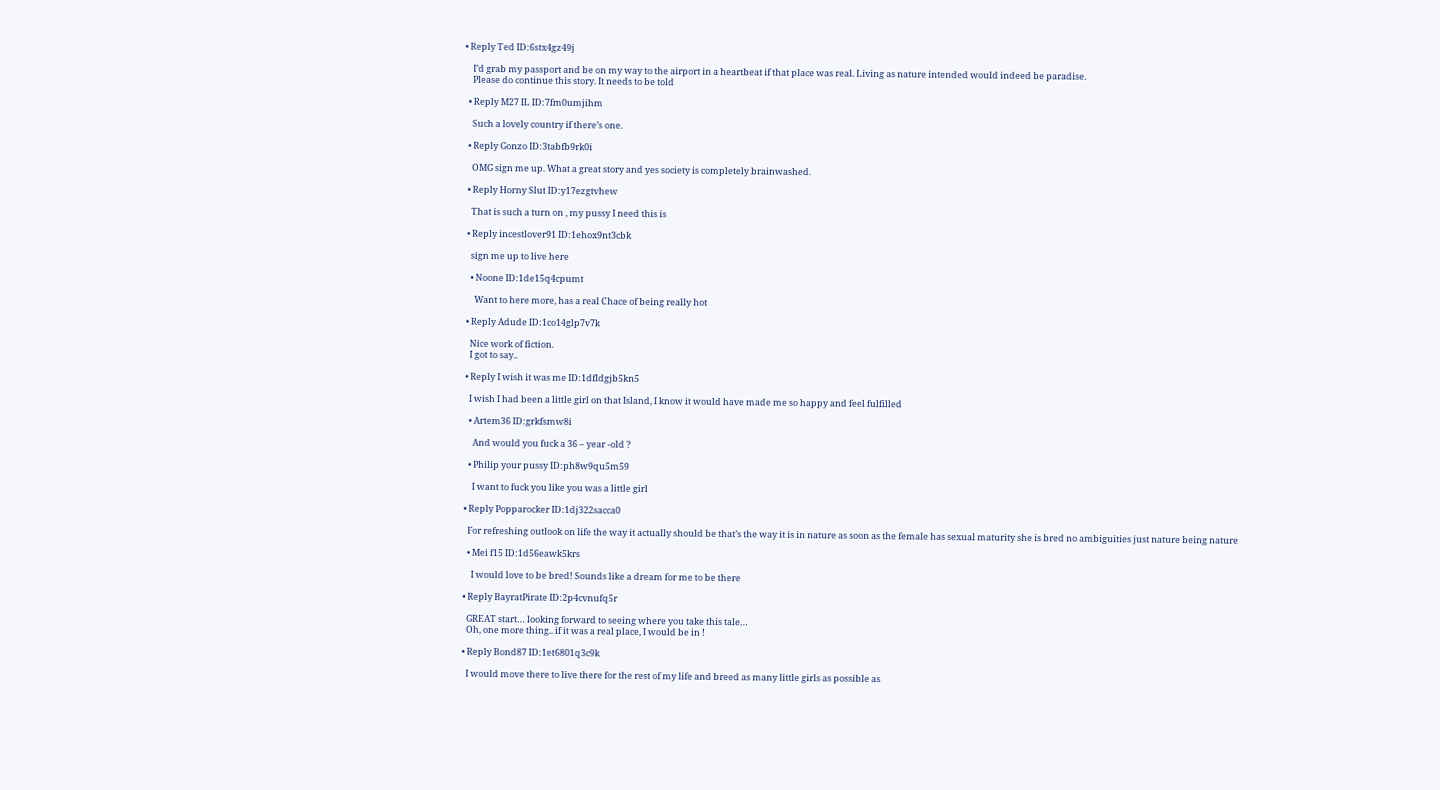• Reply Ted ID:6stx4gz49j

    I’d grab my passport and be on my way to the airport in a heartbeat if that place was real. Living as nature intended would indeed be paradise.
    Please do continue this story. It needs to be told

  • Reply M27 IL ID:7fm0umjihm

    Such a lovely country if there’s one.

  • Reply Gonzo ID:3tabfb9rk0i

    OMG sign me up. What a great story and yes society is completely brainwashed.

  • Reply Horny Slut ID:y17ezgtvhew

    That is such a turn on , my pussy I need this is

  • Reply incestlover91 ID:1ehox9nt3cbk

    sign me up to live here

    • Noone ID:1de15q4cpumt

      Want to here more, has a real Chace of being really hot

  • Reply Adude ID:1co14glp7v7k

    Nice work of fiction.
    I got to say..

  • Reply I wish it was me ID:1dfldgjb5kn5

    I wish I had been a little girl on that Island, I know it would have made me so happy and feel fulfilled

    • Artem36 ID:grkfsmw8i

      And would you fuck a 36 – year -old ?

    • Philip your pussy ID:ph8w9qu5m59

      I want to fuck you like you was a little girl

  • Reply Popparocker ID:1dj322sacca0

    For refreshing outlook on life the way it actually should be that’s the way it is in nature as soon as the female has sexual maturity she is bred no ambiguities just nature being nature

    • Mei f15 ID:1d56eawk5krs

      I would love to be bred! Sounds like a dream for me to be there

  • Reply BayratPirate ID:2p4cvnufq5r

    GREAT start… looking forward to seeing where you take this tale…
    Oh, one more thing.. if it was a real place, I would be in !

  • Reply Bond87 ID:1et6801q3c9k

    I would move there to live there for the rest of my life and breed as many little girls as possible as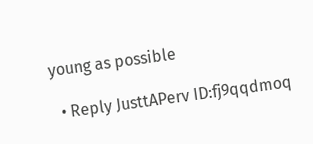young as possible

  • Reply JusttAPerv ID:fj9qqdmoq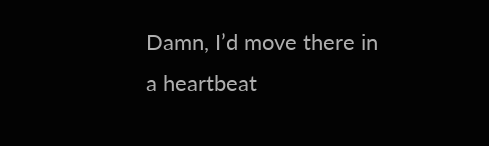Damn, I’d move there in a heartbeat